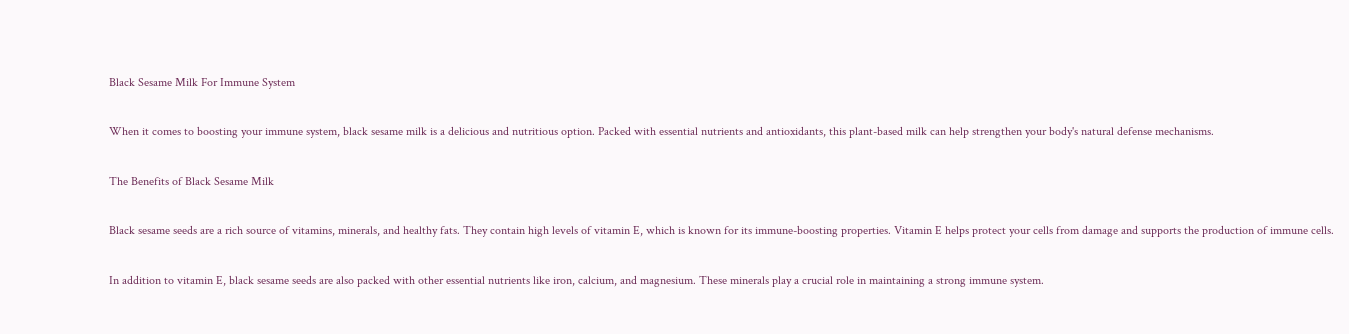Black Sesame Milk For Immune System

When it comes to boosting your immune system, black sesame milk is a delicious and nutritious option. Packed with essential nutrients and antioxidants, this plant-based milk can help strengthen your body's natural defense mechanisms.

The Benefits of Black Sesame Milk

Black sesame seeds are a rich source of vitamins, minerals, and healthy fats. They contain high levels of vitamin E, which is known for its immune-boosting properties. Vitamin E helps protect your cells from damage and supports the production of immune cells.

In addition to vitamin E, black sesame seeds are also packed with other essential nutrients like iron, calcium, and magnesium. These minerals play a crucial role in maintaining a strong immune system.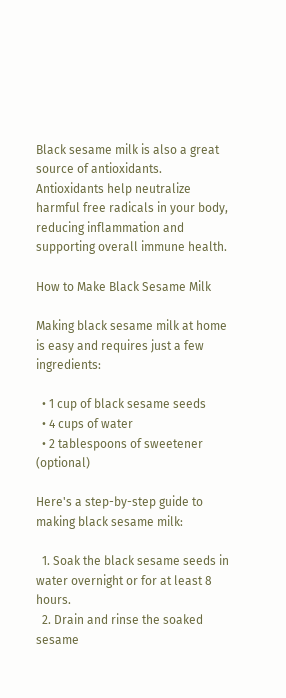Black sesame milk is also a great source of antioxidants. Antioxidants help neutralize harmful free radicals in your body, reducing inflammation and supporting overall immune health.

How to Make Black Sesame Milk

Making black sesame milk at home is easy and requires just a few ingredients:

  • 1 cup of black sesame seeds
  • 4 cups of water
  • 2 tablespoons of sweetener (optional)

Here's a step-by-step guide to making black sesame milk:

  1. Soak the black sesame seeds in water overnight or for at least 8 hours.
  2. Drain and rinse the soaked sesame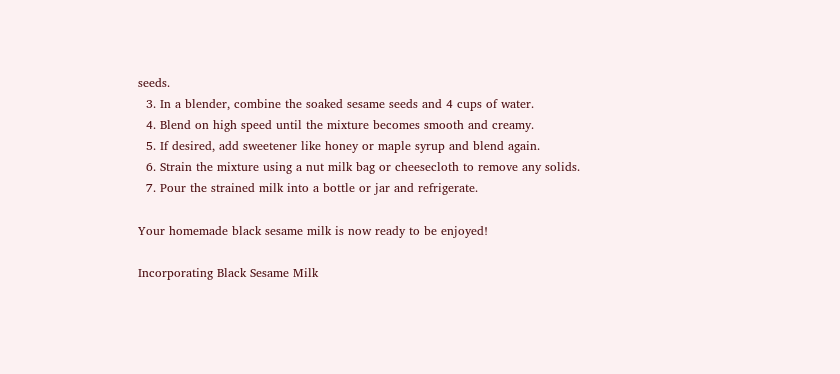seeds.
  3. In a blender, combine the soaked sesame seeds and 4 cups of water.
  4. Blend on high speed until the mixture becomes smooth and creamy.
  5. If desired, add sweetener like honey or maple syrup and blend again.
  6. Strain the mixture using a nut milk bag or cheesecloth to remove any solids.
  7. Pour the strained milk into a bottle or jar and refrigerate.

Your homemade black sesame milk is now ready to be enjoyed!

Incorporating Black Sesame Milk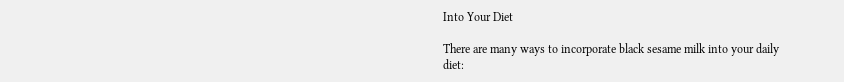Into Your Diet

There are many ways to incorporate black sesame milk into your daily diet: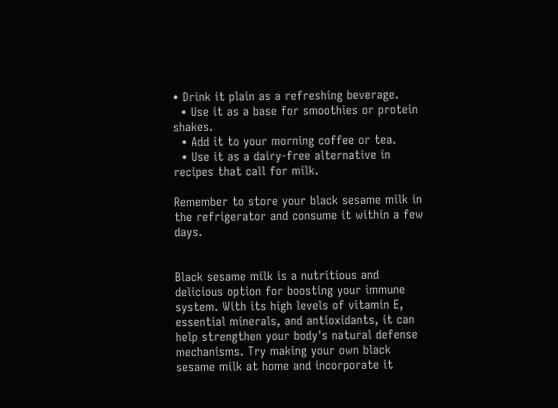• Drink it plain as a refreshing beverage.
  • Use it as a base for smoothies or protein shakes.
  • Add it to your morning coffee or tea.
  • Use it as a dairy-free alternative in recipes that call for milk.

Remember to store your black sesame milk in the refrigerator and consume it within a few days.


Black sesame milk is a nutritious and delicious option for boosting your immune system. With its high levels of vitamin E, essential minerals, and antioxidants, it can help strengthen your body's natural defense mechanisms. Try making your own black sesame milk at home and incorporate it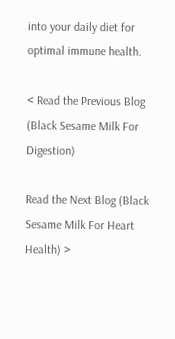into your daily diet for optimal immune health.

< Read the Previous Blog (Black Sesame Milk For Digestion)

Read the Next Blog (Black Sesame Milk For Heart Health) >